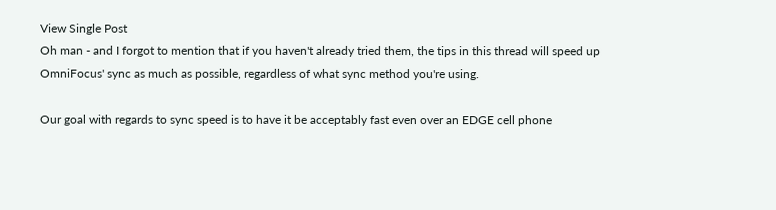View Single Post
Oh man - and I forgot to mention that if you haven't already tried them, the tips in this thread will speed up OmniFocus' sync as much as possible, regardless of what sync method you're using.

Our goal with regards to sync speed is to have it be acceptably fast even over an EDGE cell phone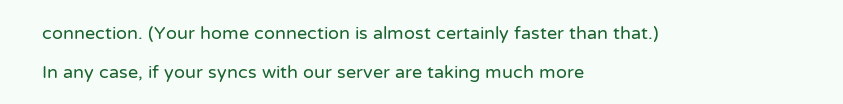connection. (Your home connection is almost certainly faster than that.)

In any case, if your syncs with our server are taking much more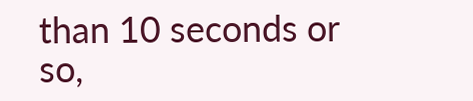than 10 seconds or so,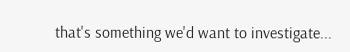that's something we'd want to investigate...